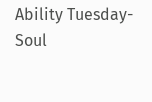Ability Tuesday-Soul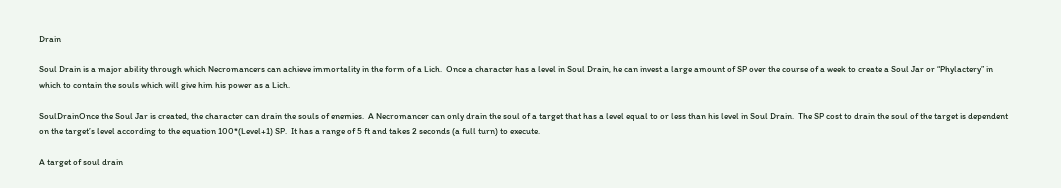Drain

Soul Drain is a major ability through which Necromancers can achieve immortality in the form of a Lich.  Once a character has a level in Soul Drain, he can invest a large amount of SP over the course of a week to create a Soul Jar or “Phylactery” in which to contain the souls which will give him his power as a Lich.

SoulDrainOnce the Soul Jar is created, the character can drain the souls of enemies.  A Necromancer can only drain the soul of a target that has a level equal to or less than his level in Soul Drain.  The SP cost to drain the soul of the target is dependent on the target’s level according to the equation 100*(Level+1) SP.  It has a range of 5 ft and takes 2 seconds (a full turn) to execute.

A target of soul drain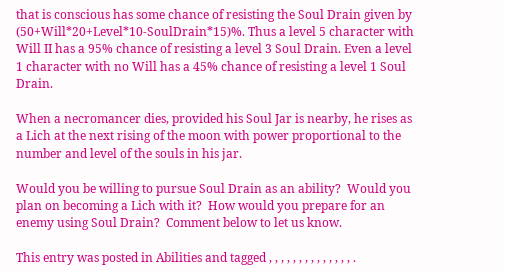that is conscious has some chance of resisting the Soul Drain given by (50+Will*20+Level*10-SoulDrain*15)%. Thus a level 5 character with Will II has a 95% chance of resisting a level 3 Soul Drain. Even a level 1 character with no Will has a 45% chance of resisting a level 1 Soul Drain.

When a necromancer dies, provided his Soul Jar is nearby, he rises as a Lich at the next rising of the moon with power proportional to the number and level of the souls in his jar.

Would you be willing to pursue Soul Drain as an ability?  Would you plan on becoming a Lich with it?  How would you prepare for an enemy using Soul Drain?  Comment below to let us know.

This entry was posted in Abilities and tagged , , , , , , , , , , , , , , .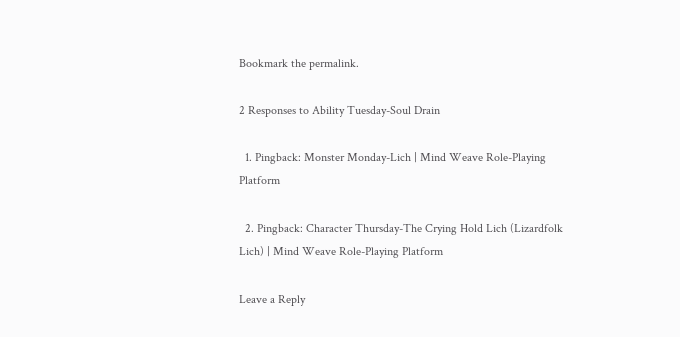Bookmark the permalink.

2 Responses to Ability Tuesday-Soul Drain

  1. Pingback: Monster Monday-Lich | Mind Weave Role-Playing Platform

  2. Pingback: Character Thursday-The Crying Hold Lich (Lizardfolk Lich) | Mind Weave Role-Playing Platform

Leave a Reply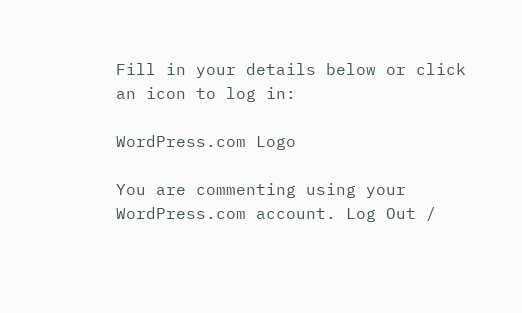Fill in your details below or click an icon to log in:

WordPress.com Logo

You are commenting using your WordPress.com account. Log Out /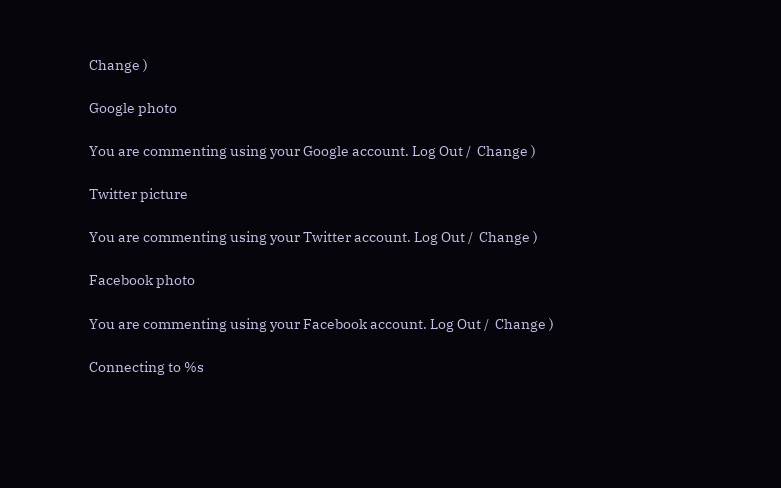Change )

Google photo

You are commenting using your Google account. Log Out /  Change )

Twitter picture

You are commenting using your Twitter account. Log Out /  Change )

Facebook photo

You are commenting using your Facebook account. Log Out /  Change )

Connecting to %s